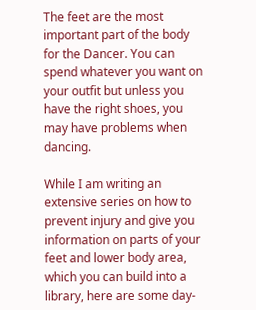The feet are the most important part of the body for the Dancer. You can spend whatever you want on your outfit but unless you have the right shoes, you may have problems when dancing.

While I am writing an extensive series on how to prevent injury and give you information on parts of your feet and lower body area, which you can build into a library, here are some day-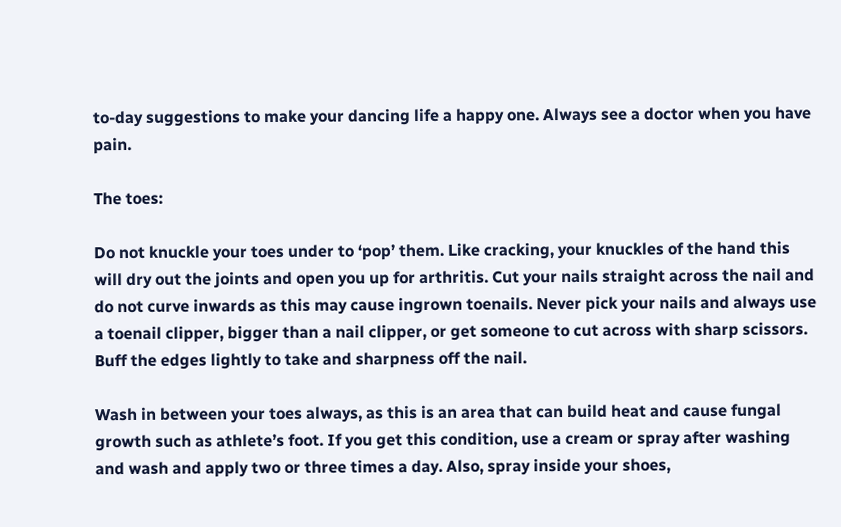to-day suggestions to make your dancing life a happy one. Always see a doctor when you have pain.

The toes:

Do not knuckle your toes under to ‘pop’ them. Like cracking, your knuckles of the hand this will dry out the joints and open you up for arthritis. Cut your nails straight across the nail and do not curve inwards as this may cause ingrown toenails. Never pick your nails and always use a toenail clipper, bigger than a nail clipper, or get someone to cut across with sharp scissors. Buff the edges lightly to take and sharpness off the nail.

Wash in between your toes always, as this is an area that can build heat and cause fungal growth such as athlete’s foot. If you get this condition, use a cream or spray after washing and wash and apply two or three times a day. Also, spray inside your shoes,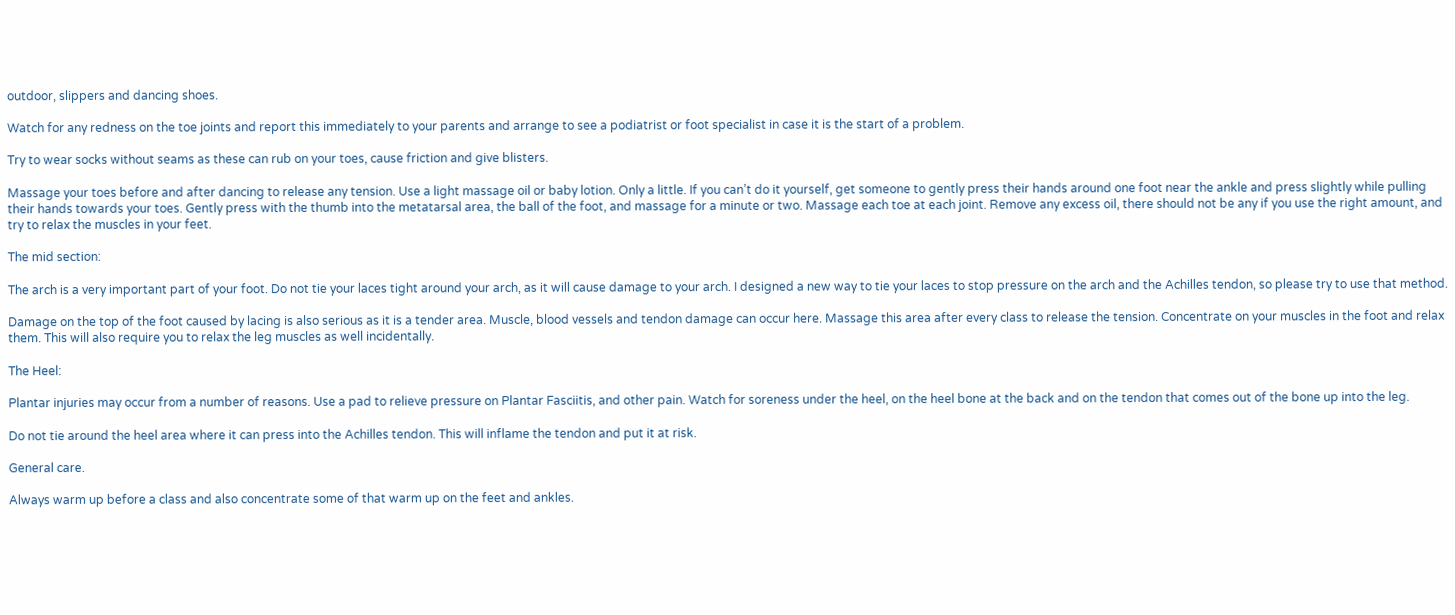outdoor, slippers and dancing shoes.

Watch for any redness on the toe joints and report this immediately to your parents and arrange to see a podiatrist or foot specialist in case it is the start of a problem.

Try to wear socks without seams as these can rub on your toes, cause friction and give blisters.

Massage your toes before and after dancing to release any tension. Use a light massage oil or baby lotion. Only a little. If you can’t do it yourself, get someone to gently press their hands around one foot near the ankle and press slightly while pulling their hands towards your toes. Gently press with the thumb into the metatarsal area, the ball of the foot, and massage for a minute or two. Massage each toe at each joint. Remove any excess oil, there should not be any if you use the right amount, and try to relax the muscles in your feet.

The mid section:

The arch is a very important part of your foot. Do not tie your laces tight around your arch, as it will cause damage to your arch. I designed a new way to tie your laces to stop pressure on the arch and the Achilles tendon, so please try to use that method.

Damage on the top of the foot caused by lacing is also serious as it is a tender area. Muscle, blood vessels and tendon damage can occur here. Massage this area after every class to release the tension. Concentrate on your muscles in the foot and relax them. This will also require you to relax the leg muscles as well incidentally.

The Heel:

Plantar injuries may occur from a number of reasons. Use a pad to relieve pressure on Plantar Fasciitis, and other pain. Watch for soreness under the heel, on the heel bone at the back and on the tendon that comes out of the bone up into the leg.

Do not tie around the heel area where it can press into the Achilles tendon. This will inflame the tendon and put it at risk.

General care.

Always warm up before a class and also concentrate some of that warm up on the feet and ankles.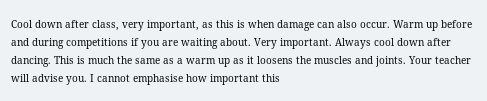Cool down after class, very important, as this is when damage can also occur. Warm up before and during competitions if you are waiting about. Very important. Always cool down after dancing. This is much the same as a warm up as it loosens the muscles and joints. Your teacher will advise you. I cannot emphasise how important this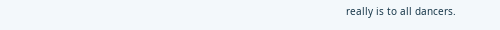really is to all dancers.